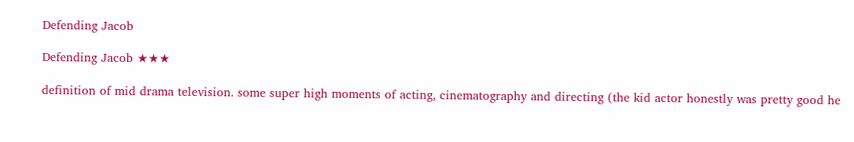Defending Jacob

Defending Jacob ★★★

definition of mid drama television. some super high moments of acting, cinematography and directing (the kid actor honestly was pretty good he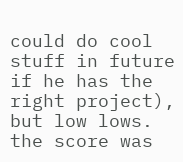could do cool stuff in future if he has the right project), but low lows. the score was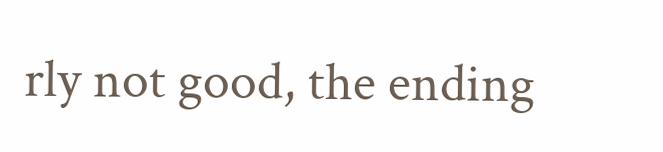rly not good, the ending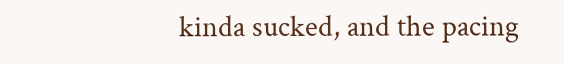kinda sucked, and the pacing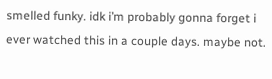smelled funky. idk i’m probably gonna forget i ever watched this in a couple days. maybe not.